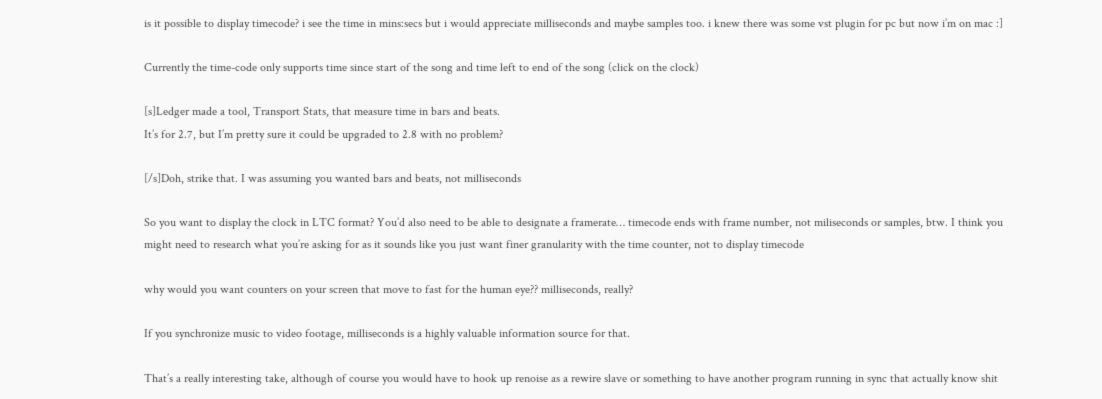is it possible to display timecode? i see the time in mins:secs but i would appreciate milliseconds and maybe samples too. i knew there was some vst plugin for pc but now i’m on mac :]

Currently the time-code only supports time since start of the song and time left to end of the song (click on the clock)

[s]Ledger made a tool, Transport Stats, that measure time in bars and beats.
It’s for 2.7, but I’m pretty sure it could be upgraded to 2.8 with no problem?

[/s]Doh, strike that. I was assuming you wanted bars and beats, not milliseconds

So you want to display the clock in LTC format? You’d also need to be able to designate a framerate… timecode ends with frame number, not miliseconds or samples, btw. I think you might need to research what you’re asking for as it sounds like you just want finer granularity with the time counter, not to display timecode

why would you want counters on your screen that move to fast for the human eye?? milliseconds, really?

If you synchronize music to video footage, milliseconds is a highly valuable information source for that.

That’s a really interesting take, although of course you would have to hook up renoise as a rewire slave or something to have another program running in sync that actually know shit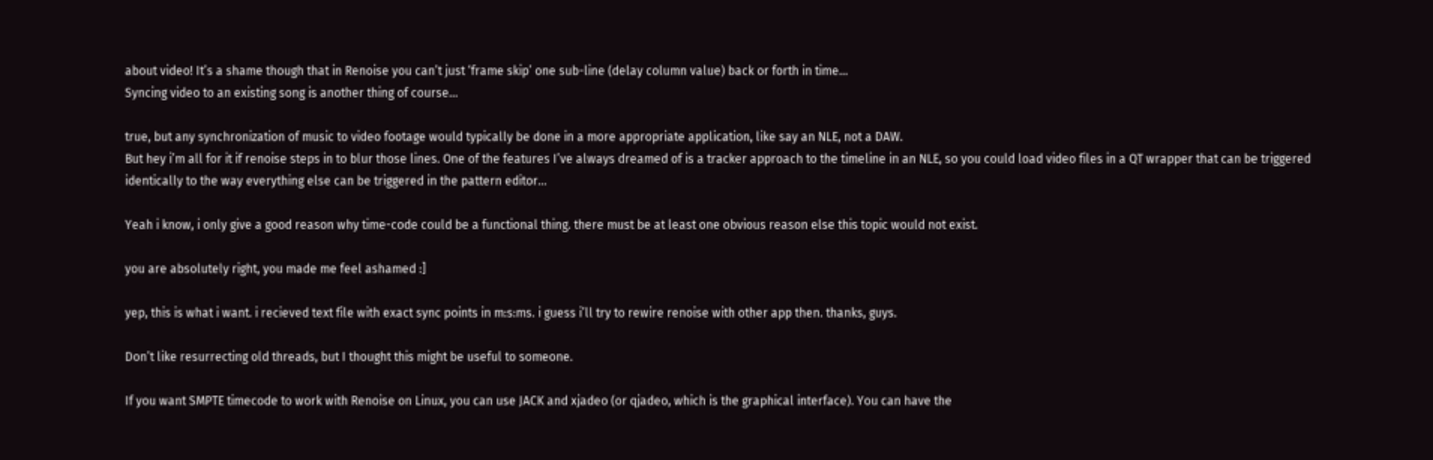about video! It’s a shame though that in Renoise you can’t just ‘frame skip’ one sub-line (delay column value) back or forth in time…
Syncing video to an existing song is another thing of course…

true, but any synchronization of music to video footage would typically be done in a more appropriate application, like say an NLE, not a DAW.
But hey i’m all for it if renoise steps in to blur those lines. One of the features I’ve always dreamed of is a tracker approach to the timeline in an NLE, so you could load video files in a QT wrapper that can be triggered identically to the way everything else can be triggered in the pattern editor…

Yeah i know, i only give a good reason why time-code could be a functional thing. there must be at least one obvious reason else this topic would not exist.

you are absolutely right, you made me feel ashamed :]

yep, this is what i want. i recieved text file with exact sync points in m:s:ms. i guess i’ll try to rewire renoise with other app then. thanks, guys.

Don’t like resurrecting old threads, but I thought this might be useful to someone.

If you want SMPTE timecode to work with Renoise on Linux, you can use JACK and xjadeo (or qjadeo, which is the graphical interface). You can have the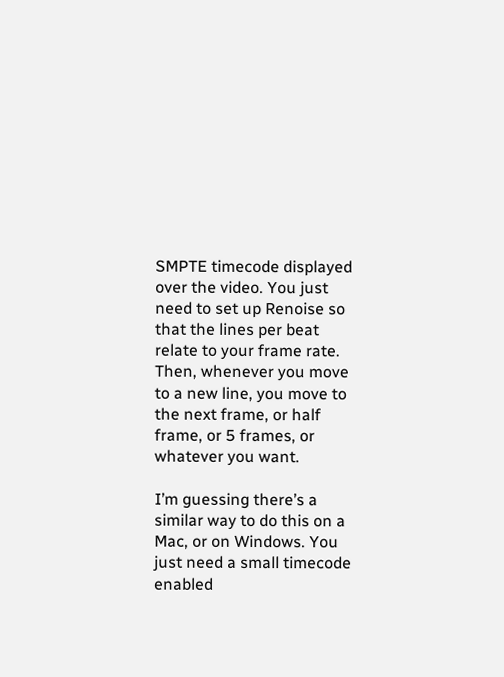SMPTE timecode displayed over the video. You just need to set up Renoise so that the lines per beat relate to your frame rate. Then, whenever you move to a new line, you move to the next frame, or half frame, or 5 frames, or whatever you want.

I’m guessing there’s a similar way to do this on a Mac, or on Windows. You just need a small timecode enabled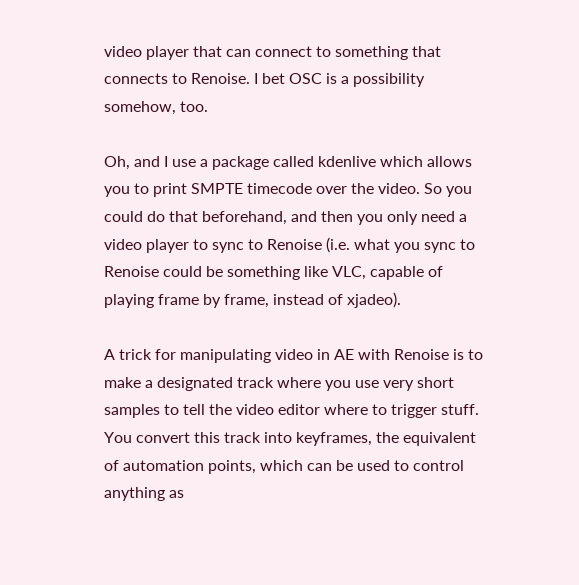video player that can connect to something that connects to Renoise. I bet OSC is a possibility somehow, too.

Oh, and I use a package called kdenlive which allows you to print SMPTE timecode over the video. So you could do that beforehand, and then you only need a video player to sync to Renoise (i.e. what you sync to Renoise could be something like VLC, capable of playing frame by frame, instead of xjadeo).

A trick for manipulating video in AE with Renoise is to make a designated track where you use very short samples to tell the video editor where to trigger stuff. You convert this track into keyframes, the equivalent of automation points, which can be used to control anything as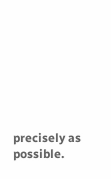precisely as possible.